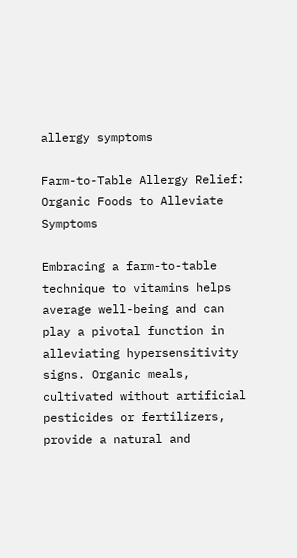allergy symptoms

Farm-to-Table Allergy Relief: Organic Foods to Alleviate Symptoms

Embracing a farm-to-table technique to vitamins helps average well-being and can play a pivotal function in alleviating hypersensitivity signs. Organic meals, cultivated without artificial pesticides or fertilizers, provide a natural and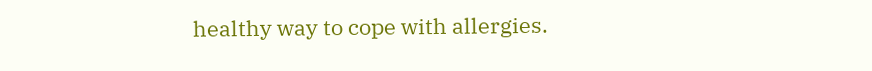healthy way to cope with allergies.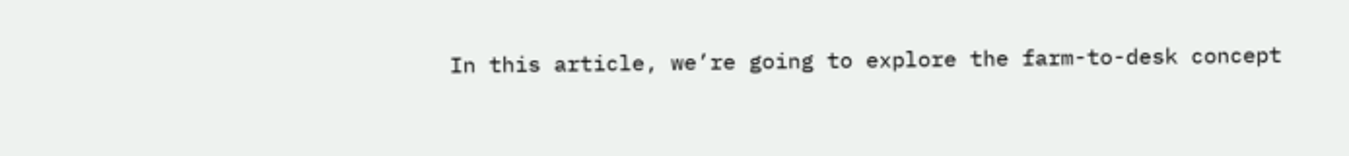In this article, we’re going to explore the farm-to-desk concept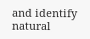and identify natural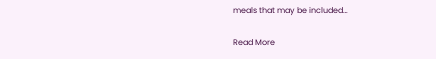meals that may be included…

Read More